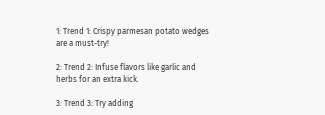1: Trend 1: Crispy parmesan potato wedges are a must-try!

2: Trend 2: Infuse flavors like garlic and herbs for an extra kick.

3: Trend 3: Try adding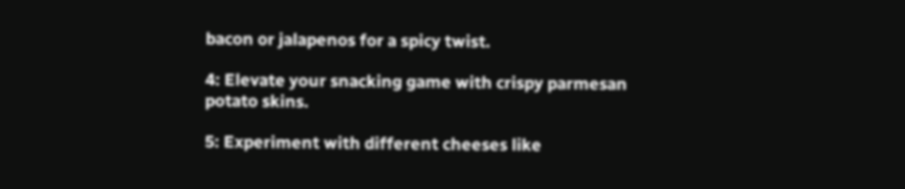bacon or jalapenos for a spicy twist.

4: Elevate your snacking game with crispy parmesan potato skins.

5: Experiment with different cheeses like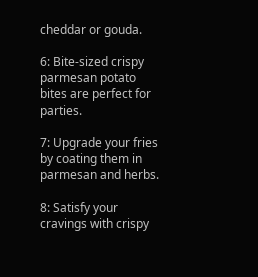cheddar or gouda.

6: Bite-sized crispy parmesan potato bites are perfect for parties.

7: Upgrade your fries by coating them in parmesan and herbs.

8: Satisfy your cravings with crispy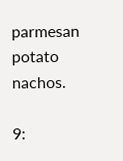parmesan potato nachos.

9: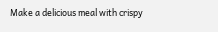Make a delicious meal with crispy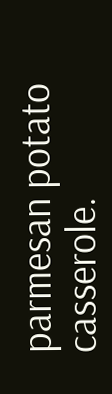parmesan potato casserole.